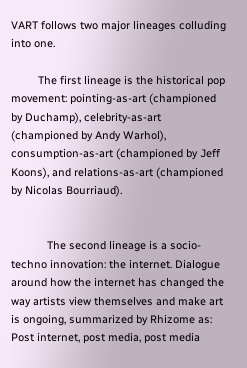VART follows two major lineages colluding into one.

         The first lineage is the historical pop movement: pointing-as-art (championed by Duchamp), celebrity-as-art (championed by Andy Warhol), consumption-as-art (championed by Jeff Koons), and relations-as-art (championed by Nicolas Bourriaud).


            The second lineage is a socio-techno innovation: the internet. Dialogue around how the internet has changed the way artists view themselves and make art is ongoing, summarized by Rhizome as: Post internet, post media, post media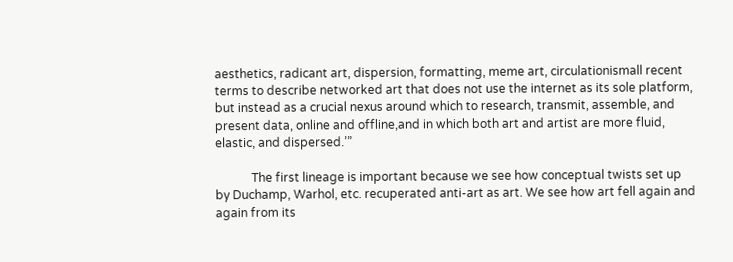aesthetics, radicant art, dispersion, formatting, meme art, circulationismall recent terms to describe networked art that does not use the internet as its sole platform, but instead as a crucial nexus around which to research, transmit, assemble, and present data, online and offline,and in which both art and artist are more fluid, elastic, and dispersed.’”

            The first lineage is important because we see how conceptual twists set up by Duchamp, Warhol, etc. recuperated anti-art as art. We see how art fell again and again from its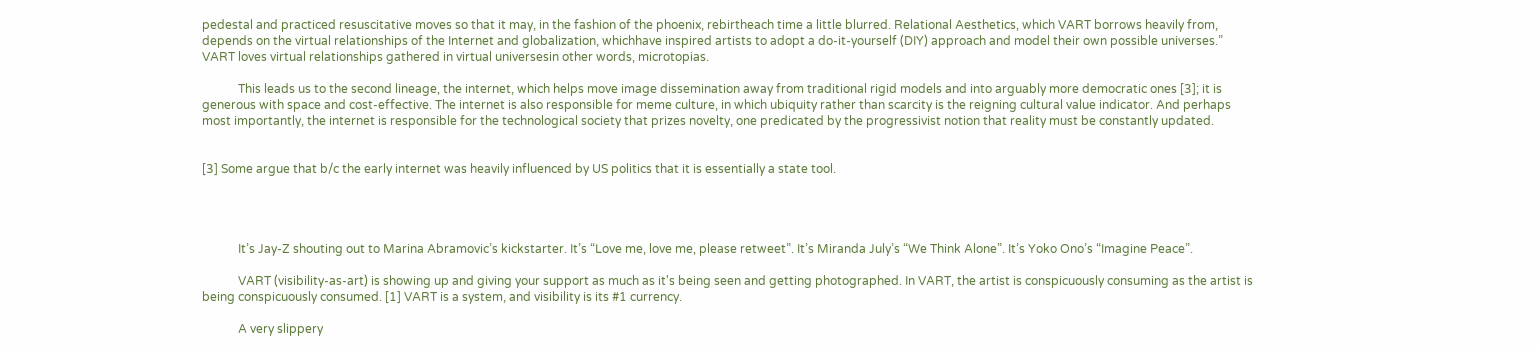pedestal and practiced resuscitative moves so that it may, in the fashion of the phoenix, rebirtheach time a little blurred. Relational Aesthetics, which VART borrows heavily from, depends on the virtual relationships of the Internet and globalization, whichhave inspired artists to adopt a do-it-yourself (DIY) approach and model their own possible universes.”  VART loves virtual relationships gathered in virtual universesin other words, microtopias.

            This leads us to the second lineage, the internet, which helps move image dissemination away from traditional rigid models and into arguably more democratic ones [3]; it is generous with space and cost-effective. The internet is also responsible for meme culture, in which ubiquity rather than scarcity is the reigning cultural value indicator. And perhaps most importantly, the internet is responsible for the technological society that prizes novelty, one predicated by the progressivist notion that reality must be constantly updated.


[3] Some argue that b/c the early internet was heavily influenced by US politics that it is essentially a state tool.




            It’s Jay-Z shouting out to Marina Abramovic’s kickstarter. It’s “Love me, love me, please retweet”. It’s Miranda July’s “We Think Alone”. It’s Yoko Ono’s “Imagine Peace”.

            VART (visibility-as-art) is showing up and giving your support as much as it's being seen and getting photographed. In VART, the artist is conspicuously consuming as the artist is being conspicuously consumed. [1] VART is a system, and visibility is its #1 currency.

            A very slippery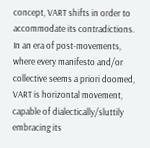concept, VART shifts in order to accommodate its contradictions. In an era of post-movements, where every manifesto and/or collective seems a priori doomed, VART is horizontal movement, capable of dialectically/sluttily embracing its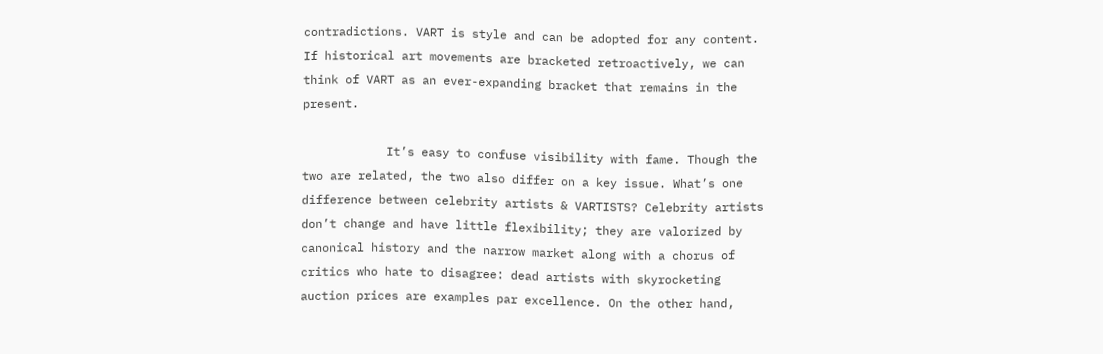contradictions. VART is style and can be adopted for any content. If historical art movements are bracketed retroactively, we can think of VART as an ever-expanding bracket that remains in the present.

            It’s easy to confuse visibility with fame. Though the two are related, the two also differ on a key issue. What’s one difference between celebrity artists & VARTISTS? Celebrity artists don’t change and have little flexibility; they are valorized by canonical history and the narrow market along with a chorus of critics who hate to disagree: dead artists with skyrocketing auction prices are examples par excellence. On the other hand,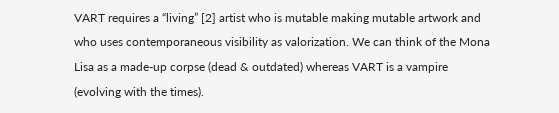VART requires a “living” [2] artist who is mutable making mutable artwork and who uses contemporaneous visibility as valorization. We can think of the Mona Lisa as a made-up corpse (dead & outdated) whereas VART is a vampire (evolving with the times).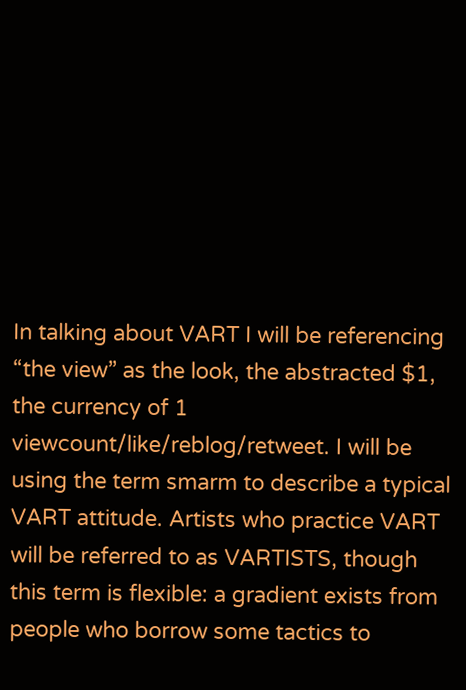In talking about VART I will be referencing “the view” as the look, the abstracted $1, the currency of 1 viewcount/like/reblog/retweet. I will be using the term smarm to describe a typical VART attitude. Artists who practice VART will be referred to as VARTISTS, though this term is flexible: a gradient exists from people who borrow some tactics to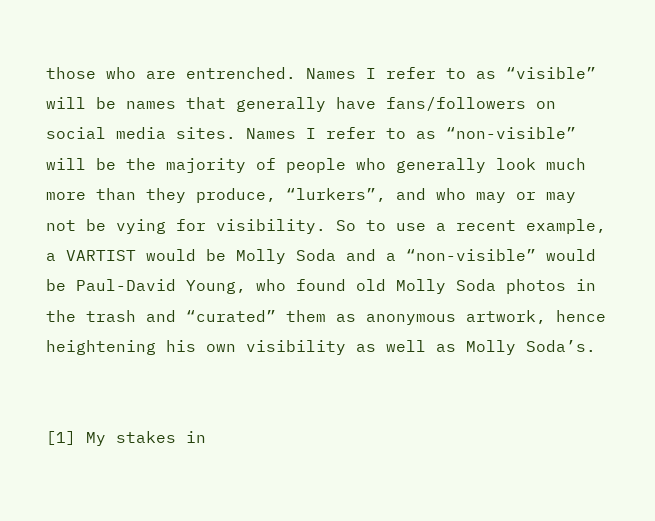those who are entrenched. Names I refer to as “visible” will be names that generally have fans/followers on social media sites. Names I refer to as “non-visible” will be the majority of people who generally look much more than they produce, “lurkers”, and who may or may not be vying for visibility. So to use a recent example, a VARTIST would be Molly Soda and a “non-visible” would be Paul-David Young, who found old Molly Soda photos in the trash and “curated” them as anonymous artwork, hence heightening his own visibility as well as Molly Soda’s.


[1] My stakes in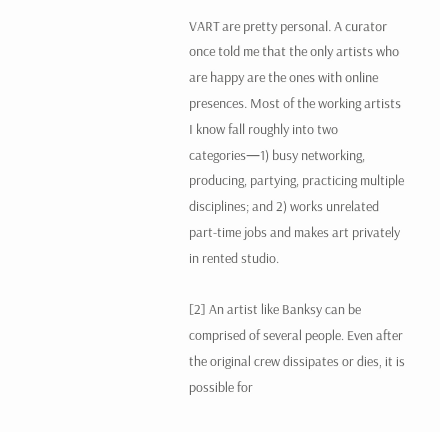VART are pretty personal. A curator once told me that the only artists who are happy are the ones with online presences. Most of the working artists I know fall roughly into two categories—1) busy networking, producing, partying, practicing multiple disciplines; and 2) works unrelated part-time jobs and makes art privately in rented studio.

[2] An artist like Banksy can be comprised of several people. Even after the original crew dissipates or dies, it is possible for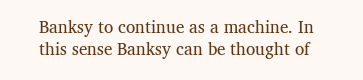Banksy to continue as a machine. In this sense Banksy can be thought of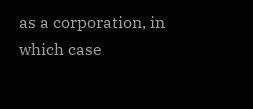as a corporation, in which case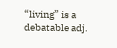“living” is a debatable adj.